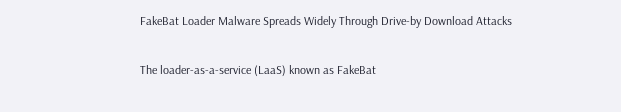FakeBat Loader Malware Spreads Widely Through Drive-by Download Attacks

The loader-as-a-service (LaaS) known as FakeBat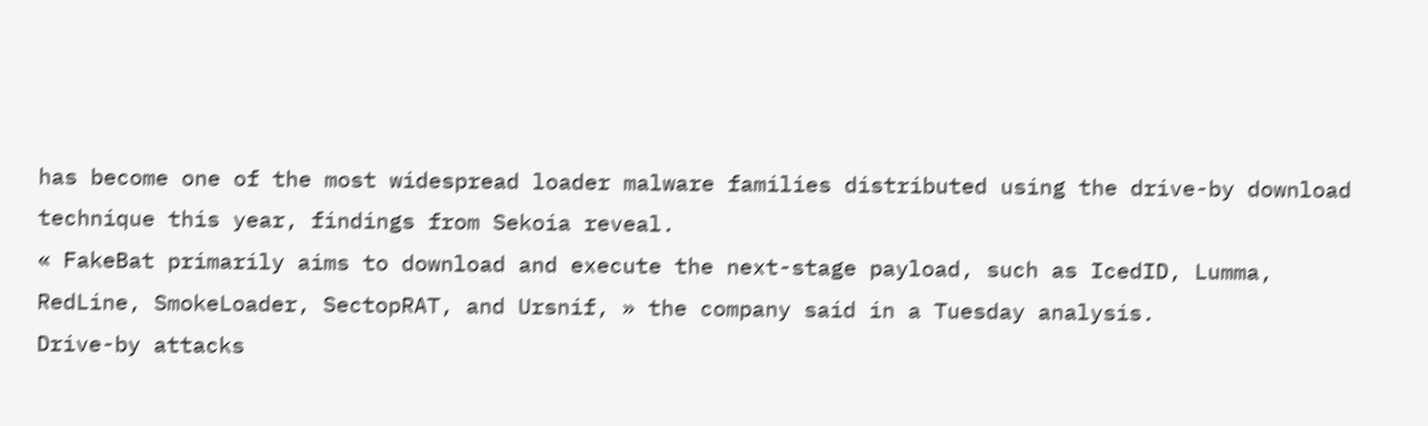has become one of the most widespread loader malware families distributed using the drive-by download technique this year, findings from Sekoia reveal.
« FakeBat primarily aims to download and execute the next-stage payload, such as IcedID, Lumma, RedLine, SmokeLoader, SectopRAT, and Ursnif, » the company said in a Tuesday analysis.
Drive-by attacks